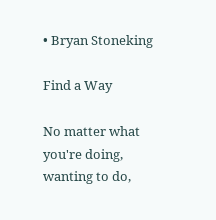• Bryan Stoneking

Find a Way

No matter what you're doing, wanting to do,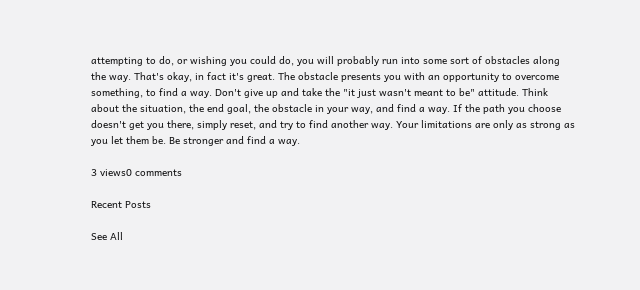attempting to do, or wishing you could do, you will probably run into some sort of obstacles along the way. That's okay, in fact it's great. The obstacle presents you with an opportunity to overcome something, to find a way. Don't give up and take the "it just wasn't meant to be" attitude. Think about the situation, the end goal, the obstacle in your way, and find a way. If the path you choose doesn't get you there, simply reset, and try to find another way. Your limitations are only as strong as you let them be. Be stronger and find a way.

3 views0 comments

Recent Posts

See All